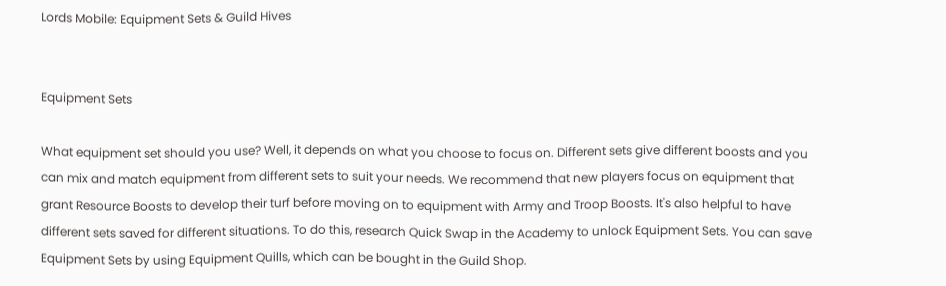Lords Mobile: Equipment Sets & Guild Hives


Equipment Sets

What equipment set should you use? Well, it depends on what you choose to focus on. Different sets give different boosts and you can mix and match equipment from different sets to suit your needs. We recommend that new players focus on equipment that grant Resource Boosts to develop their turf before moving on to equipment with Army and Troop Boosts. It's also helpful to have different sets saved for different situations. To do this, research Quick Swap in the Academy to unlock Equipment Sets. You can save Equipment Sets by using Equipment Quills, which can be bought in the Guild Shop.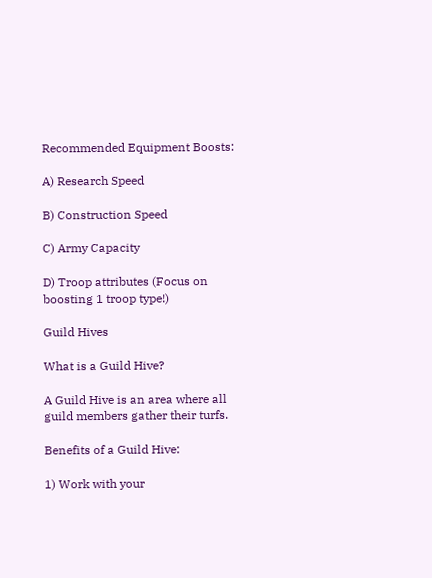Recommended Equipment Boosts:

A) Research Speed

B) Construction Speed

C) Army Capacity

D) Troop attributes (Focus on boosting 1 troop type!)

Guild Hives

What is a Guild Hive?

A Guild Hive is an area where all guild members gather their turfs.

Benefits of a Guild Hive:

1) Work with your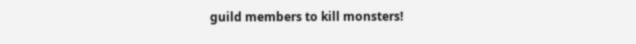guild members to kill monsters!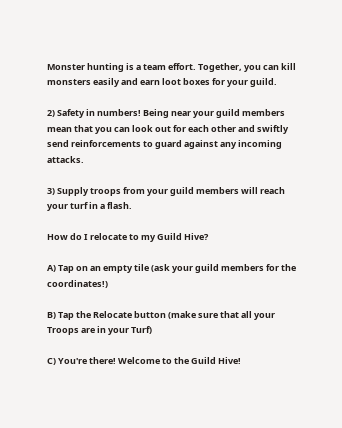Monster hunting is a team effort. Together, you can kill monsters easily and earn loot boxes for your guild.

2) Safety in numbers! Being near your guild members mean that you can look out for each other and swiftly send reinforcements to guard against any incoming attacks.

3) Supply troops from your guild members will reach your turf in a flash.

How do I relocate to my Guild Hive?

A) Tap on an empty tile (ask your guild members for the coordinates!)

B) Tap the Relocate button (make sure that all your Troops are in your Turf)

C) You're there! Welcome to the Guild Hive!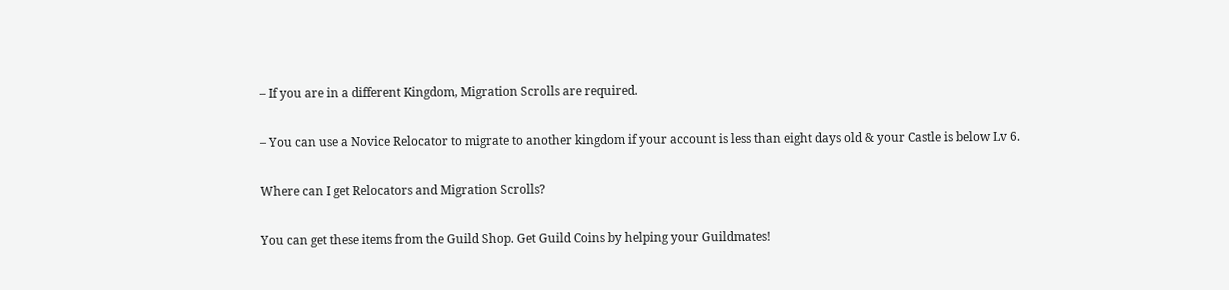– If you are in a different Kingdom, Migration Scrolls are required.

– You can use a Novice Relocator to migrate to another kingdom if your account is less than eight days old & your Castle is below Lv 6.

Where can I get Relocators and Migration Scrolls?

You can get these items from the Guild Shop. Get Guild Coins by helping your Guildmates!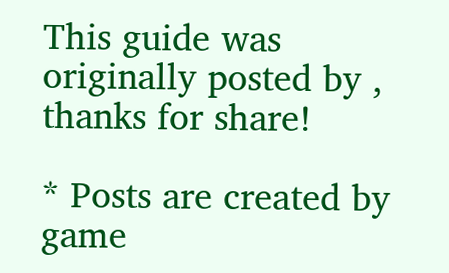This guide was originally posted by , thanks for share!

* Posts are created by game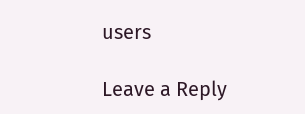users

Leave a Reply